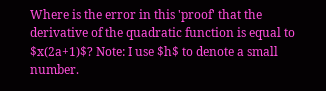Where is the error in this 'proof' that the derivative of the quadratic function is equal to $x(2a+1)$? Note: I use $h$ to denote a small number.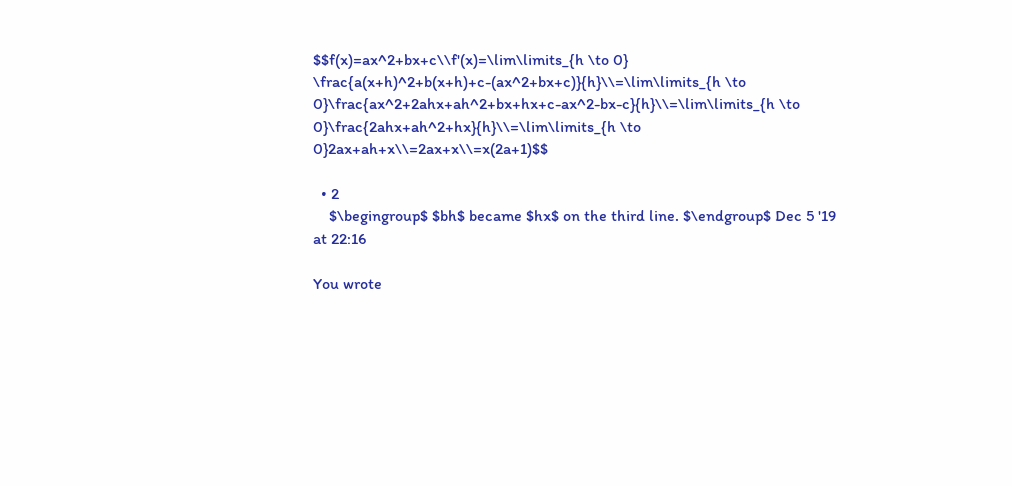$$f(x)=ax^2+bx+c\\f'(x)=\lim\limits_{h \to 0} \frac{a(x+h)^2+b(x+h)+c-(ax^2+bx+c)}{h}\\=\lim\limits_{h \to 0}\frac{ax^2+2ahx+ah^2+bx+hx+c-ax^2-bx-c}{h}\\=\lim\limits_{h \to 0}\frac{2ahx+ah^2+hx}{h}\\=\lim\limits_{h \to 0}2ax+ah+x\\=2ax+x\\=x(2a+1)$$

  • 2
    $\begingroup$ $bh$ became $hx$ on the third line. $\endgroup$ Dec 5 '19 at 22:16

You wrote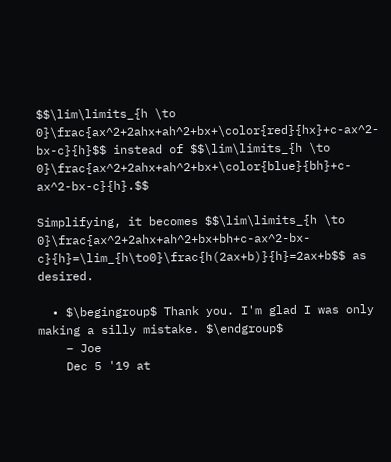$$\lim\limits_{h \to 0}\frac{ax^2+2ahx+ah^2+bx+\color{red}{hx}+c-ax^2-bx-c}{h}$$ instead of $$\lim\limits_{h \to 0}\frac{ax^2+2ahx+ah^2+bx+\color{blue}{bh}+c-ax^2-bx-c}{h}.$$

Simplifying, it becomes $$\lim\limits_{h \to 0}\frac{ax^2+2ahx+ah^2+bx+bh+c-ax^2-bx-c}{h}=\lim_{h\to0}\frac{h(2ax+b)}{h}=2ax+b$$ as desired.

  • $\begingroup$ Thank you. I'm glad I was only making a silly mistake. $\endgroup$
    – Joe
    Dec 5 '19 at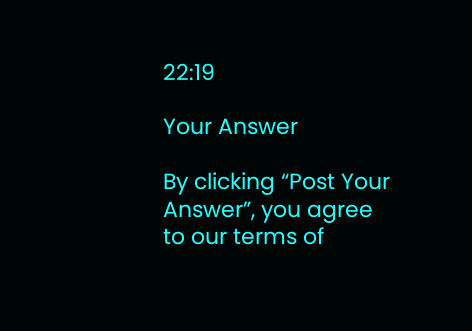22:19

Your Answer

By clicking “Post Your Answer”, you agree to our terms of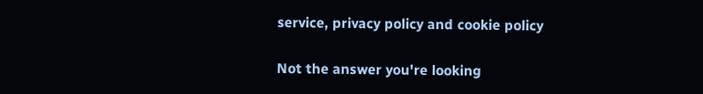service, privacy policy and cookie policy

Not the answer you're looking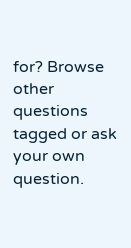for? Browse other questions tagged or ask your own question.